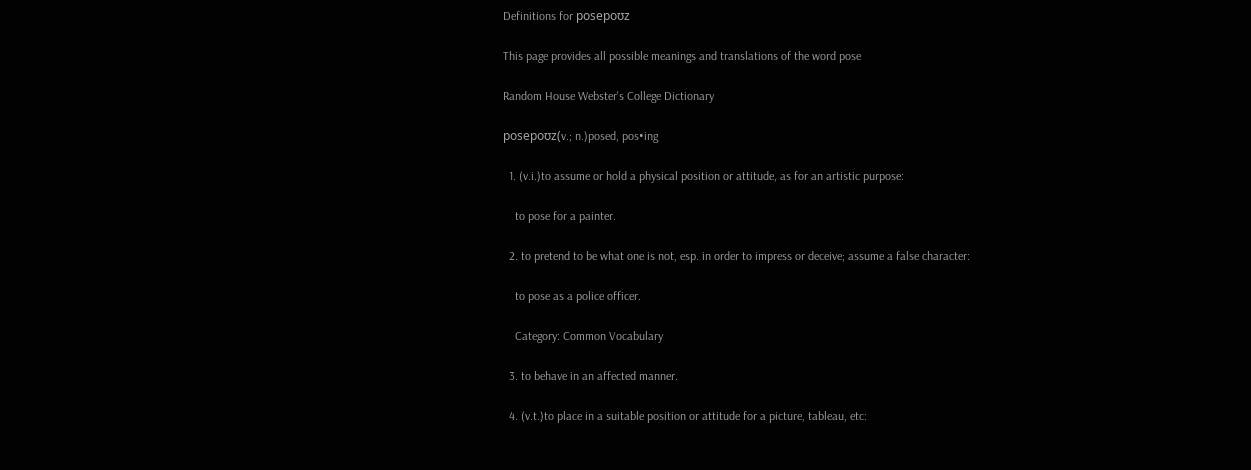Definitions for posepoʊz

This page provides all possible meanings and translations of the word pose

Random House Webster's College Dictionary

posepoʊz(v.; n.)posed, pos•ing

  1. (v.i.)to assume or hold a physical position or attitude, as for an artistic purpose:

    to pose for a painter.

  2. to pretend to be what one is not, esp. in order to impress or deceive; assume a false character:

    to pose as a police officer.

    Category: Common Vocabulary

  3. to behave in an affected manner.

  4. (v.t.)to place in a suitable position or attitude for a picture, tableau, etc: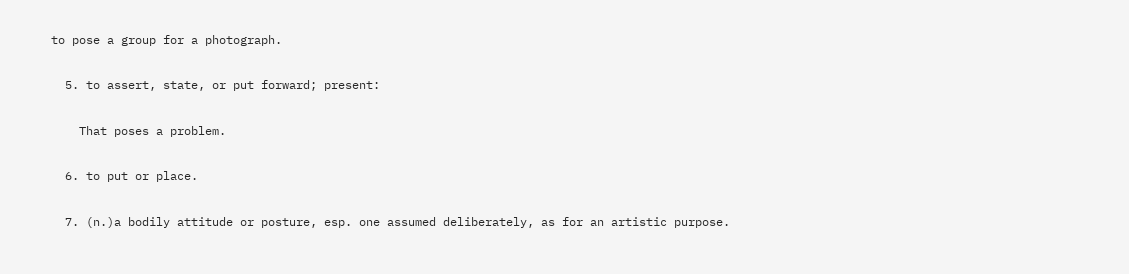to pose a group for a photograph.

  5. to assert, state, or put forward; present:

    That poses a problem.

  6. to put or place.

  7. (n.)a bodily attitude or posture, esp. one assumed deliberately, as for an artistic purpose.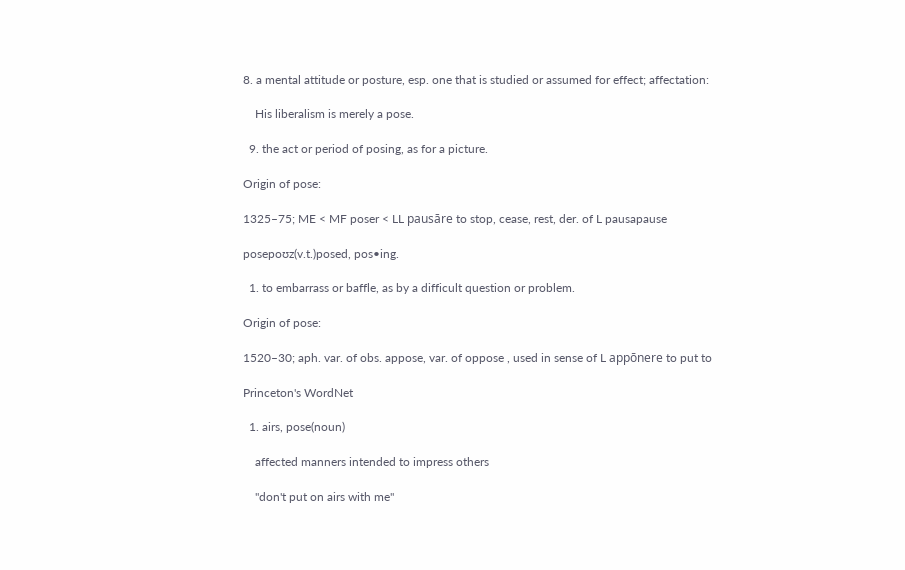8. a mental attitude or posture, esp. one that is studied or assumed for effect; affectation:

    His liberalism is merely a pose.

  9. the act or period of posing, as for a picture.

Origin of pose:

1325–75; ME < MF poser < LL pausāre to stop, cease, rest, der. of L pausapause

posepoʊz(v.t.)posed, pos•ing.

  1. to embarrass or baffle, as by a difficult question or problem.

Origin of pose:

1520–30; aph. var. of obs. appose, var. of oppose , used in sense of L appōnere to put to

Princeton's WordNet

  1. airs, pose(noun)

    affected manners intended to impress others

    "don't put on airs with me"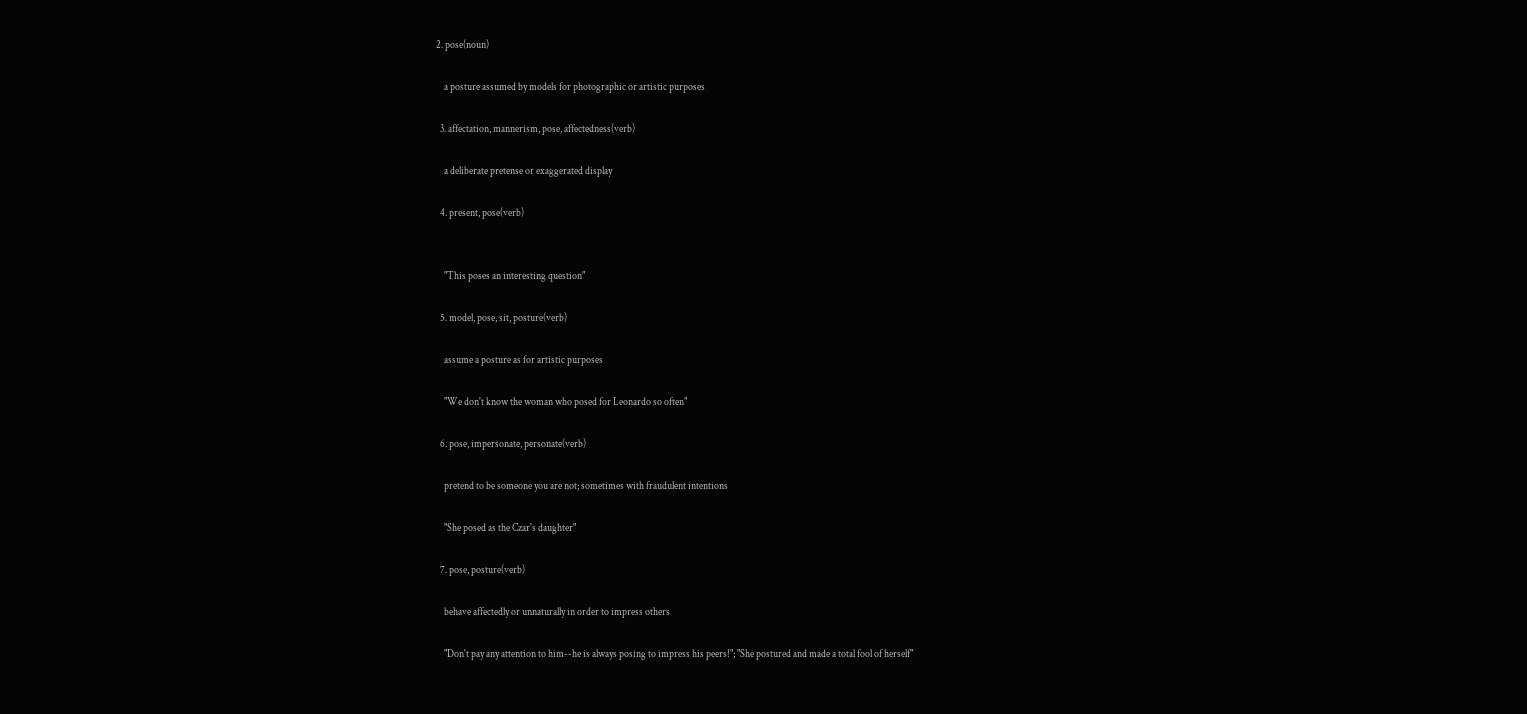2. pose(noun)

    a posture assumed by models for photographic or artistic purposes

  3. affectation, mannerism, pose, affectedness(verb)

    a deliberate pretense or exaggerated display

  4. present, pose(verb)


    "This poses an interesting question"

  5. model, pose, sit, posture(verb)

    assume a posture as for artistic purposes

    "We don't know the woman who posed for Leonardo so often"

  6. pose, impersonate, personate(verb)

    pretend to be someone you are not; sometimes with fraudulent intentions

    "She posed as the Czar's daughter"

  7. pose, posture(verb)

    behave affectedly or unnaturally in order to impress others

    "Don't pay any attention to him--he is always posing to impress his peers!"; "She postured and made a total fool of herself"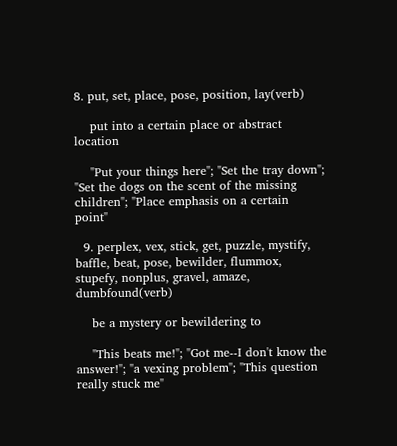8. put, set, place, pose, position, lay(verb)

    put into a certain place or abstract location

    "Put your things here"; "Set the tray down"; "Set the dogs on the scent of the missing children"; "Place emphasis on a certain point"

  9. perplex, vex, stick, get, puzzle, mystify, baffle, beat, pose, bewilder, flummox, stupefy, nonplus, gravel, amaze, dumbfound(verb)

    be a mystery or bewildering to

    "This beats me!"; "Got me--I don't know the answer!"; "a vexing problem"; "This question really stuck me"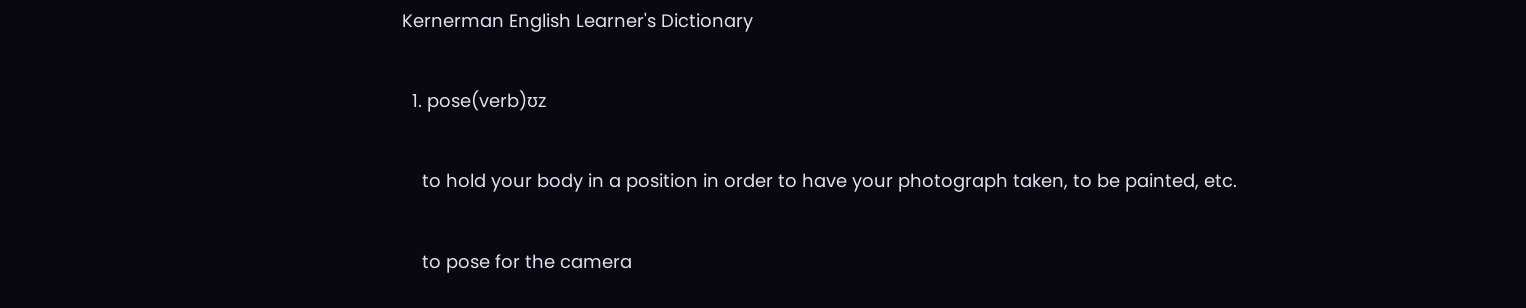Kernerman English Learner's Dictionary

  1. pose(verb)ʊz

    to hold your body in a position in order to have your photograph taken, to be painted, etc.

    to pose for the camera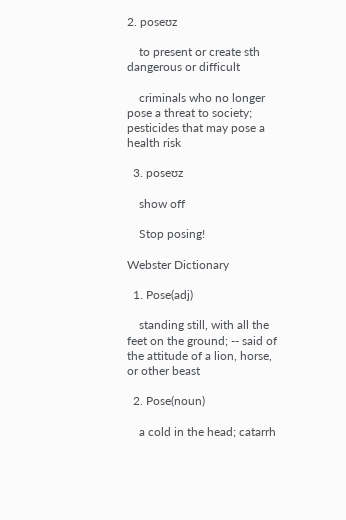2. poseʊz

    to present or create sth dangerous or difficult

    criminals who no longer pose a threat to society; pesticides that may pose a health risk

  3. poseʊz

    show off

    Stop posing!

Webster Dictionary

  1. Pose(adj)

    standing still, with all the feet on the ground; -- said of the attitude of a lion, horse, or other beast

  2. Pose(noun)

    a cold in the head; catarrh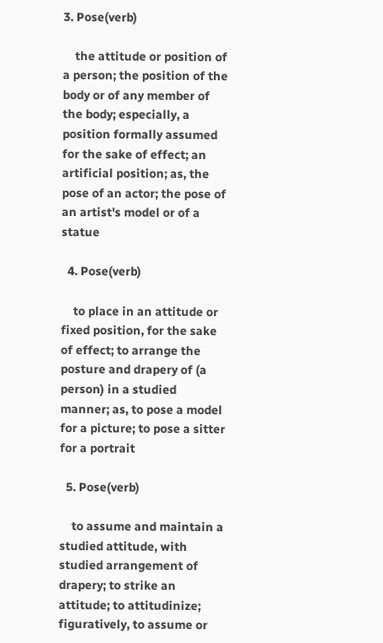3. Pose(verb)

    the attitude or position of a person; the position of the body or of any member of the body; especially, a position formally assumed for the sake of effect; an artificial position; as, the pose of an actor; the pose of an artist's model or of a statue

  4. Pose(verb)

    to place in an attitude or fixed position, for the sake of effect; to arrange the posture and drapery of (a person) in a studied manner; as, to pose a model for a picture; to pose a sitter for a portrait

  5. Pose(verb)

    to assume and maintain a studied attitude, with studied arrangement of drapery; to strike an attitude; to attitudinize; figuratively, to assume or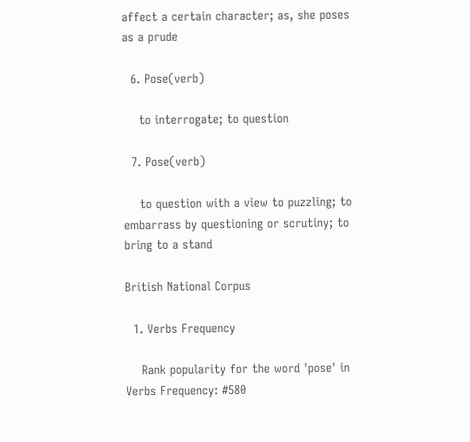affect a certain character; as, she poses as a prude

  6. Pose(verb)

    to interrogate; to question

  7. Pose(verb)

    to question with a view to puzzling; to embarrass by questioning or scrutiny; to bring to a stand

British National Corpus

  1. Verbs Frequency

    Rank popularity for the word 'pose' in Verbs Frequency: #580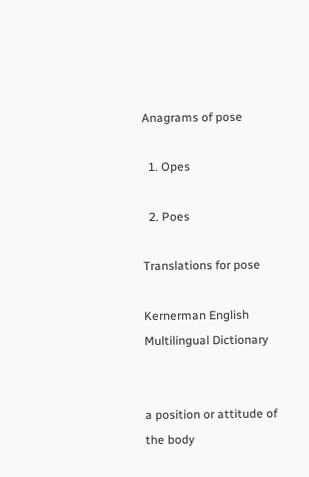Anagrams of pose

  1. Opes

  2. Poes

Translations for pose

Kernerman English Multilingual Dictionary


a position or attitude of the body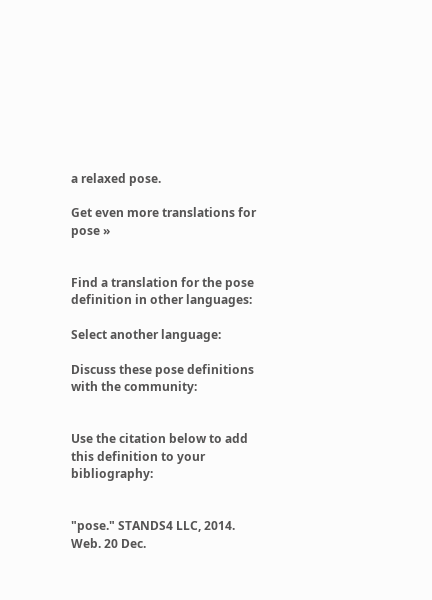a relaxed pose.

Get even more translations for pose »


Find a translation for the pose definition in other languages:

Select another language:

Discuss these pose definitions with the community:


Use the citation below to add this definition to your bibliography:


"pose." STANDS4 LLC, 2014. Web. 20 Dec.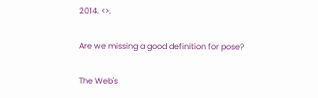2014. <>.

Are we missing a good definition for pose?

The Web's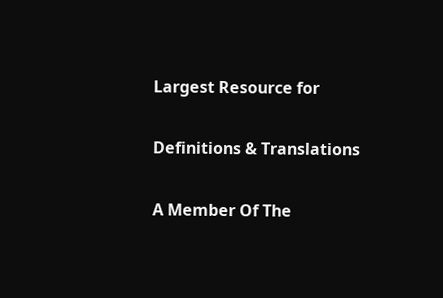Largest Resource for

Definitions & Translations

A Member Of The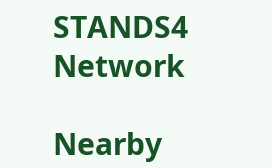STANDS4 Network

Nearby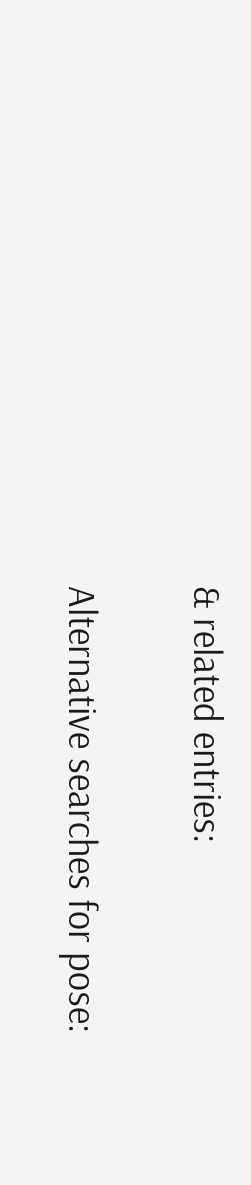& related entries:

Alternative searches for pose: